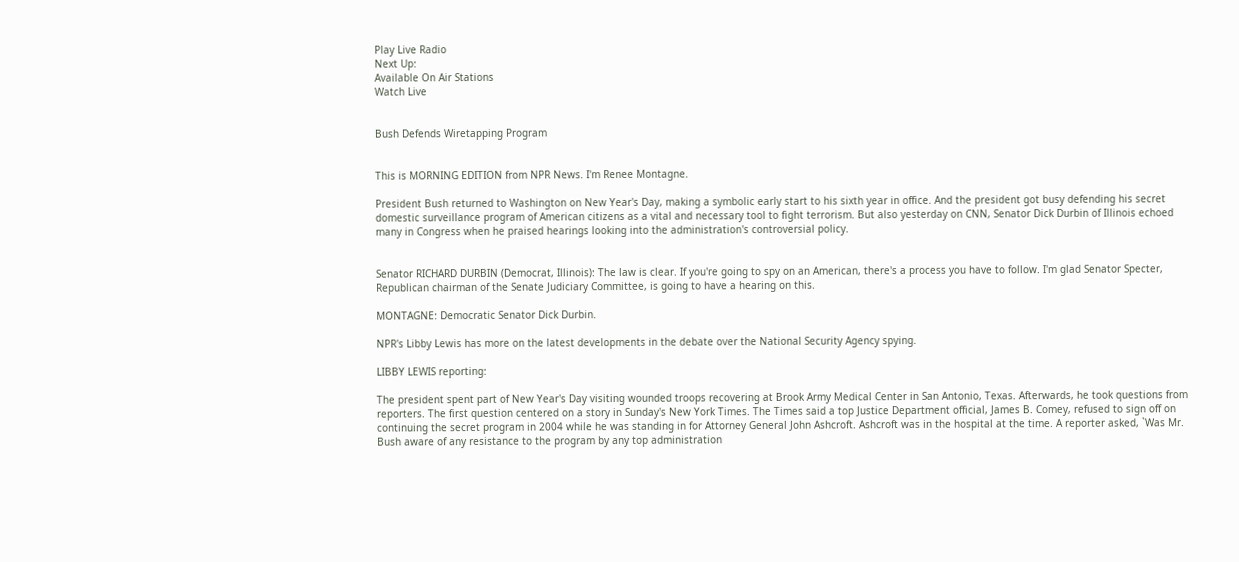Play Live Radio
Next Up:
Available On Air Stations
Watch Live


Bush Defends Wiretapping Program


This is MORNING EDITION from NPR News. I'm Renee Montagne.

President Bush returned to Washington on New Year's Day, making a symbolic early start to his sixth year in office. And the president got busy defending his secret domestic surveillance program of American citizens as a vital and necessary tool to fight terrorism. But also yesterday on CNN, Senator Dick Durbin of Illinois echoed many in Congress when he praised hearings looking into the administration's controversial policy.


Senator RICHARD DURBIN (Democrat, Illinois): The law is clear. If you're going to spy on an American, there's a process you have to follow. I'm glad Senator Specter, Republican chairman of the Senate Judiciary Committee, is going to have a hearing on this.

MONTAGNE: Democratic Senator Dick Durbin.

NPR's Libby Lewis has more on the latest developments in the debate over the National Security Agency spying.

LIBBY LEWIS reporting:

The president spent part of New Year's Day visiting wounded troops recovering at Brook Army Medical Center in San Antonio, Texas. Afterwards, he took questions from reporters. The first question centered on a story in Sunday's New York Times. The Times said a top Justice Department official, James B. Comey, refused to sign off on continuing the secret program in 2004 while he was standing in for Attorney General John Ashcroft. Ashcroft was in the hospital at the time. A reporter asked, `Was Mr. Bush aware of any resistance to the program by any top administration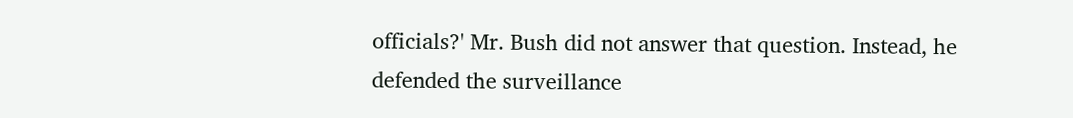officials?' Mr. Bush did not answer that question. Instead, he defended the surveillance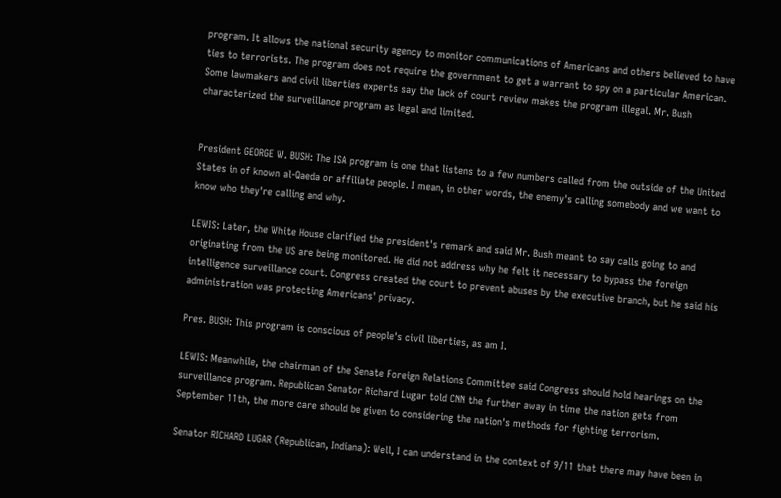program. It allows the national security agency to monitor communications of Americans and others believed to have ties to terrorists. The program does not require the government to get a warrant to spy on a particular American. Some lawmakers and civil liberties experts say the lack of court review makes the program illegal. Mr. Bush characterized the surveillance program as legal and limited.


President GEORGE W. BUSH: The ISA program is one that listens to a few numbers called from the outside of the United States in of known al-Qaeda or affiliate people. I mean, in other words, the enemy's calling somebody and we want to know who they're calling and why.

LEWIS: Later, the White House clarified the president's remark and said Mr. Bush meant to say calls going to and originating from the US are being monitored. He did not address why he felt it necessary to bypass the foreign intelligence surveillance court. Congress created the court to prevent abuses by the executive branch, but he said his administration was protecting Americans' privacy.

Pres. BUSH: This program is conscious of people's civil liberties, as am I.

LEWIS: Meanwhile, the chairman of the Senate Foreign Relations Committee said Congress should hold hearings on the surveillance program. Republican Senator Richard Lugar told CNN the further away in time the nation gets from September 11th, the more care should be given to considering the nation's methods for fighting terrorism.

Senator RICHARD LUGAR (Republican, Indiana): Well, I can understand in the context of 9/11 that there may have been in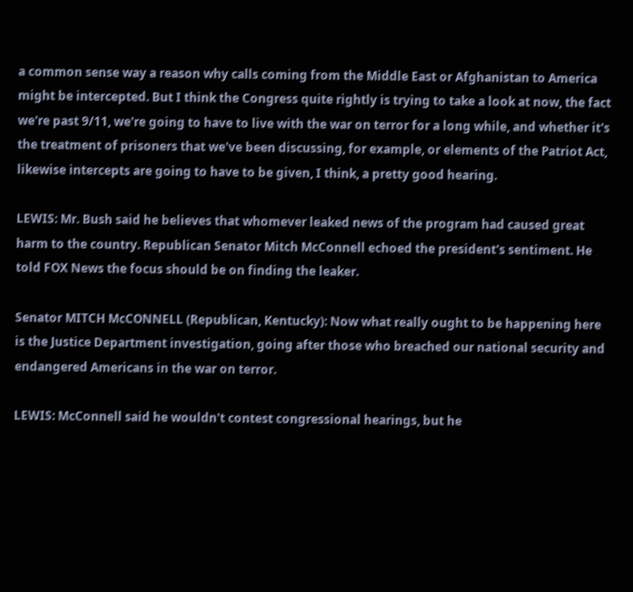a common sense way a reason why calls coming from the Middle East or Afghanistan to America might be intercepted. But I think the Congress quite rightly is trying to take a look at now, the fact we're past 9/11, we're going to have to live with the war on terror for a long while, and whether it's the treatment of prisoners that we've been discussing, for example, or elements of the Patriot Act, likewise intercepts are going to have to be given, I think, a pretty good hearing.

LEWIS: Mr. Bush said he believes that whomever leaked news of the program had caused great harm to the country. Republican Senator Mitch McConnell echoed the president's sentiment. He told FOX News the focus should be on finding the leaker.

Senator MITCH McCONNELL (Republican, Kentucky): Now what really ought to be happening here is the Justice Department investigation, going after those who breached our national security and endangered Americans in the war on terror.

LEWIS: McConnell said he wouldn't contest congressional hearings, but he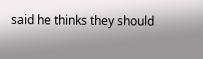said he thinks they should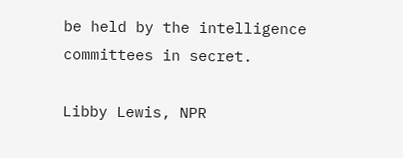be held by the intelligence committees in secret.

Libby Lewis, NPR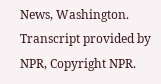News, Washington. Transcript provided by NPR, Copyright NPR.